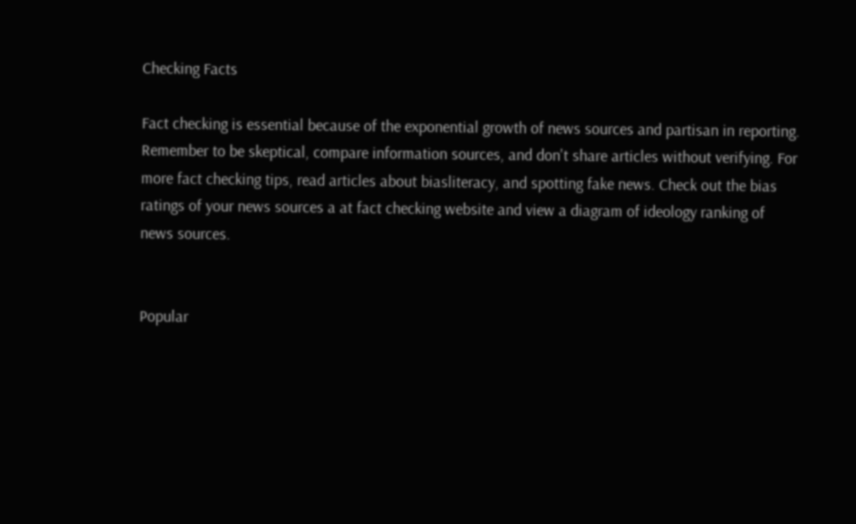Checking Facts

Fact checking is essential because of the exponential growth of news sources and partisan in reporting. Remember to be skeptical, compare information sources, and don't share articles without verifying. For more fact checking tips, read articles about biasliteracy, and spotting fake news. Check out the bias ratings of your news sources a at fact checking website and view a diagram of ideology ranking of news sources.


Popular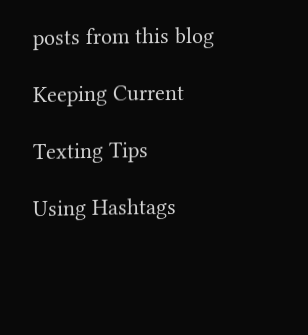posts from this blog

Keeping Current

Texting Tips

Using Hashtags